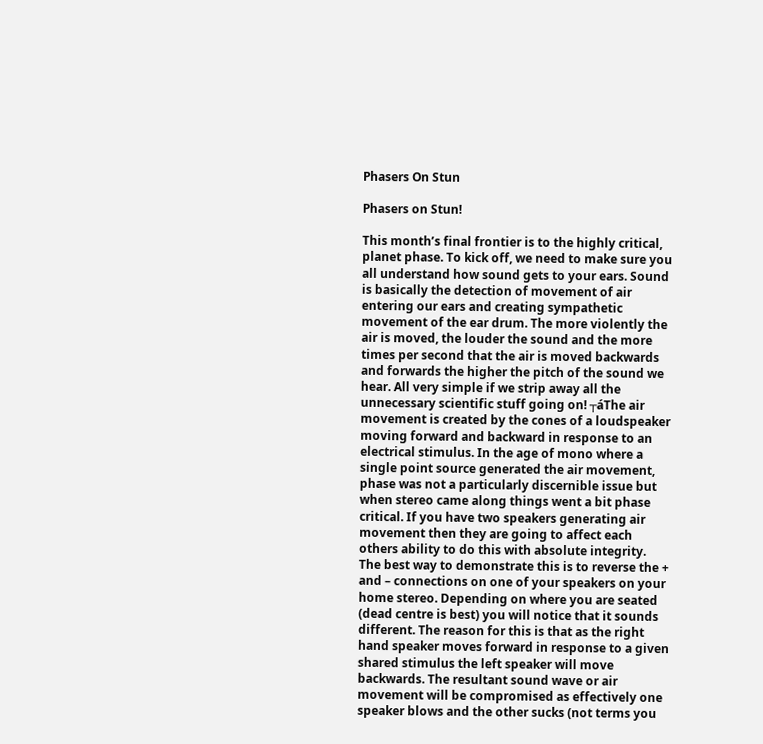Phasers On Stun

Phasers on Stun!

This month’s final frontier is to the highly critical, planet phase. To kick off, we need to make sure you all understand how sound gets to your ears. Sound is basically the detection of movement of air entering our ears and creating sympathetic movement of the ear drum. The more violently the air is moved, the louder the sound and the more times per second that the air is moved backwards and forwards the higher the pitch of the sound we hear. All very simple if we strip away all the unnecessary scientific stuff going on! ┬áThe air movement is created by the cones of a loudspeaker moving forward and backward in response to an electrical stimulus. In the age of mono where a single point source generated the air movement, phase was not a particularly discernible issue but when stereo came along things went a bit phase critical. If you have two speakers generating air movement then they are going to affect each others ability to do this with absolute integrity. The best way to demonstrate this is to reverse the + and – connections on one of your speakers on your home stereo. Depending on where you are seated (dead centre is best) you will notice that it sounds different. The reason for this is that as the right hand speaker moves forward in response to a given shared stimulus the left speaker will move backwards. The resultant sound wave or air movement will be compromised as effectively one speaker blows and the other sucks (not terms you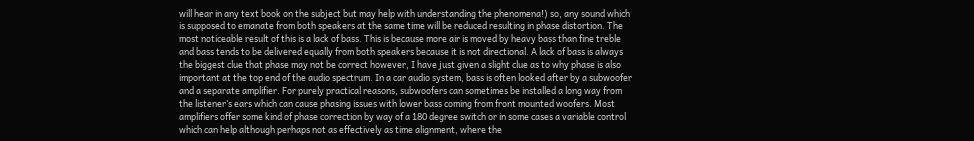will hear in any text book on the subject but may help with understanding the phenomena!) so, any sound which is supposed to emanate from both speakers at the same time will be reduced resulting in phase distortion. The most noticeable result of this is a lack of bass. This is because more air is moved by heavy bass than fine treble and bass tends to be delivered equally from both speakers because it is not directional. A lack of bass is always the biggest clue that phase may not be correct however, I have just given a slight clue as to why phase is also important at the top end of the audio spectrum. In a car audio system, bass is often looked after by a subwoofer and a separate amplifier. For purely practical reasons, subwoofers can sometimes be installed a long way from the listener’s ears which can cause phasing issues with lower bass coming from front mounted woofers. Most amplifiers offer some kind of phase correction by way of a 180 degree switch or in some cases a variable control which can help although perhaps not as effectively as time alignment, where the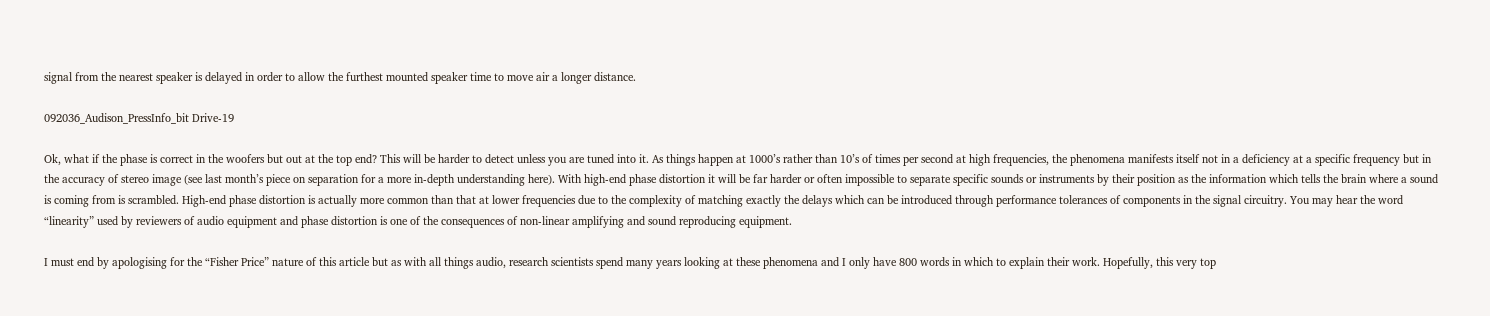signal from the nearest speaker is delayed in order to allow the furthest mounted speaker time to move air a longer distance.

092036_Audison_PressInfo_bit Drive-19

Ok, what if the phase is correct in the woofers but out at the top end? This will be harder to detect unless you are tuned into it. As things happen at 1000’s rather than 10’s of times per second at high frequencies, the phenomena manifests itself not in a deficiency at a specific frequency but in the accuracy of stereo image (see last month’s piece on separation for a more in-depth understanding here). With high-end phase distortion it will be far harder or often impossible to separate specific sounds or instruments by their position as the information which tells the brain where a sound is coming from is scrambled. High-end phase distortion is actually more common than that at lower frequencies due to the complexity of matching exactly the delays which can be introduced through performance tolerances of components in the signal circuitry. You may hear the word “linearity” used by reviewers of audio equipment and phase distortion is one of the consequences of non-linear amplifying and sound reproducing equipment.

I must end by apologising for the “Fisher Price” nature of this article but as with all things audio, research scientists spend many years looking at these phenomena and I only have 800 words in which to explain their work. Hopefully, this very top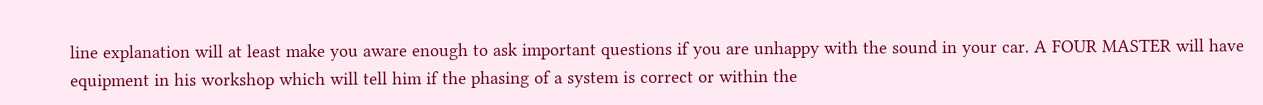line explanation will at least make you aware enough to ask important questions if you are unhappy with the sound in your car. A FOUR MASTER will have equipment in his workshop which will tell him if the phasing of a system is correct or within the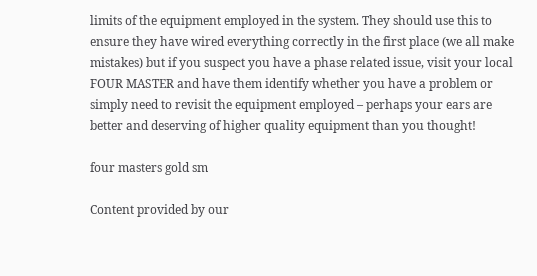limits of the equipment employed in the system. They should use this to ensure they have wired everything correctly in the first place (we all make mistakes) but if you suspect you have a phase related issue, visit your local FOUR MASTER and have them identify whether you have a problem or simply need to revisit the equipment employed – perhaps your ears are better and deserving of higher quality equipment than you thought!

four masters gold sm

Content provided by our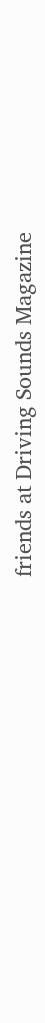friends at Driving Sounds Magazine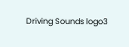Driving Sounds logo3